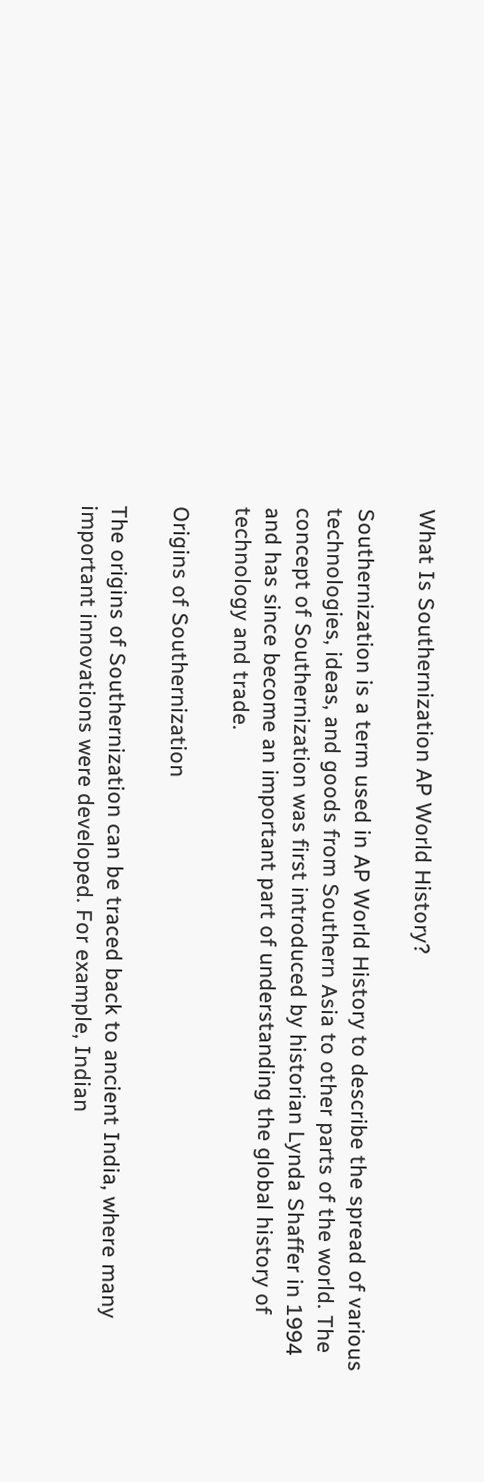What Is Southernization AP World History?

Southernization is a term used in AP World History to describe the spread of various technologies, ideas, and goods from Southern Asia to other parts of the world. The concept of Southernization was first introduced by historian Lynda Shaffer in 1994 and has since become an important part of understanding the global history of technology and trade.

Origins of Southernization

The origins of Southernization can be traced back to ancient India, where many important innovations were developed. For example, Indian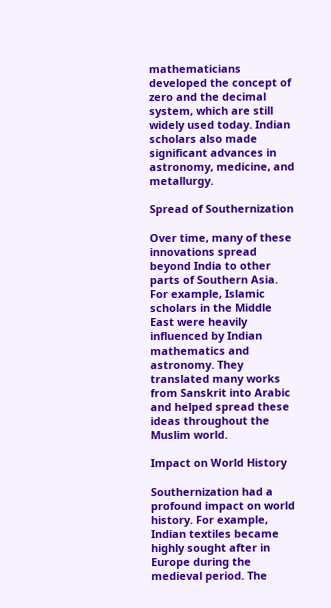mathematicians developed the concept of zero and the decimal system, which are still widely used today. Indian scholars also made significant advances in astronomy, medicine, and metallurgy.

Spread of Southernization

Over time, many of these innovations spread beyond India to other parts of Southern Asia. For example, Islamic scholars in the Middle East were heavily influenced by Indian mathematics and astronomy. They translated many works from Sanskrit into Arabic and helped spread these ideas throughout the Muslim world.

Impact on World History

Southernization had a profound impact on world history. For example, Indian textiles became highly sought after in Europe during the medieval period. The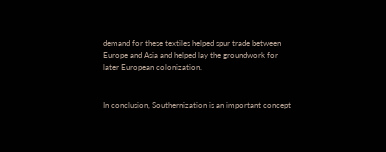demand for these textiles helped spur trade between Europe and Asia and helped lay the groundwork for later European colonization.


In conclusion, Southernization is an important concept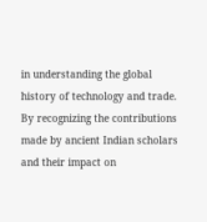in understanding the global history of technology and trade. By recognizing the contributions made by ancient Indian scholars and their impact on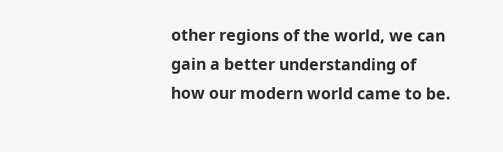other regions of the world, we can gain a better understanding of how our modern world came to be.